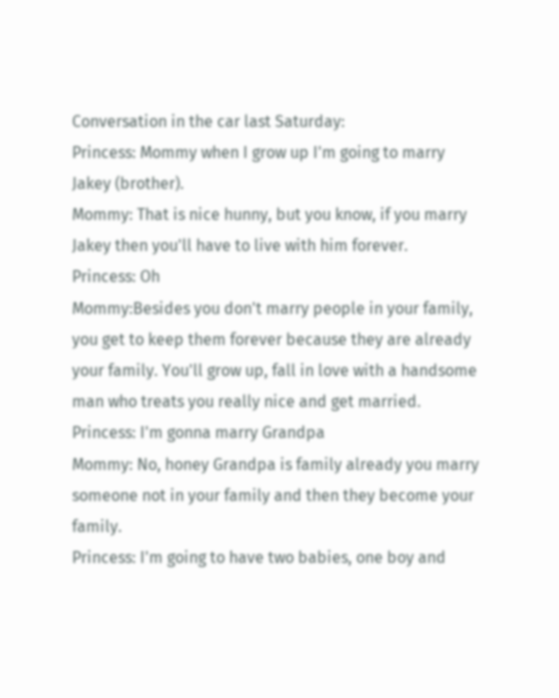Conversation in the car last Saturday:
Princess: Mommy when I grow up I'm going to marry Jakey (brother).
Mommy: That is nice hunny, but you know, if you marry Jakey then you'll have to live with him forever.
Princess: Oh
Mommy:Besides you don't marry people in your family, you get to keep them forever because they are already your family. You'll grow up, fall in love with a handsome man who treats you really nice and get married.
Princess: I'm gonna marry Grandpa
Mommy: No, honey Grandpa is family already you marry someone not in your family and then they become your family.
Princess: I'm going to have two babies, one boy and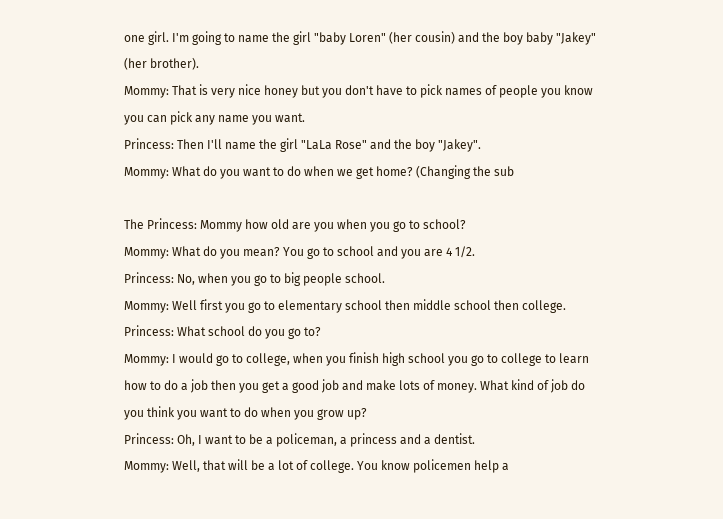one girl. I'm going to name the girl "baby Loren" (her cousin) and the boy baby "Jakey" (her brother).
Mommy: That is very nice honey but you don't have to pick names of people you know you can pick any name you want.
Princess: Then I'll name the girl "LaLa Rose" and the boy "Jakey".
Mommy: What do you want to do when we get home? (Changing the sub

The Princess: Mommy how old are you when you go to school?
Mommy: What do you mean? You go to school and you are 4 1/2.
Princess: No, when you go to big people school.
Mommy: Well first you go to elementary school then middle school then college.
Princess: What school do you go to?
Mommy: I would go to college, when you finish high school you go to college to learn how to do a job then you get a good job and make lots of money. What kind of job do you think you want to do when you grow up?
Princess: Oh, I want to be a policeman, a princess and a dentist.
Mommy: Well, that will be a lot of college. You know policemen help a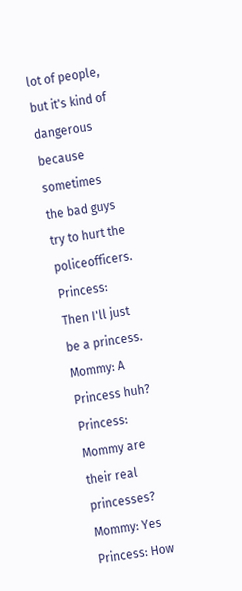lot of people, but it's kind of dangerous because sometimes the bad guys try to hurt the policeofficers.
Princess: Then I'll just be a princess.
Mommy: A Princess huh?
Princess: Mommy are their real princesses?
Mommy: Yes
Princess: How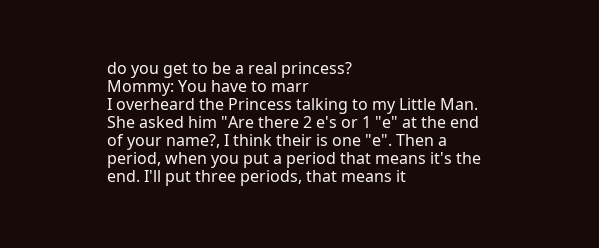do you get to be a real princess?
Mommy: You have to marr
I overheard the Princess talking to my Little Man. She asked him "Are there 2 e's or 1 "e" at the end of your name?, I think their is one "e". Then a period, when you put a period that means it's the end. I'll put three periods, that means it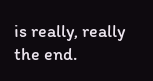is really, really the end.